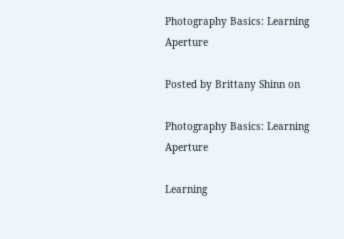Photography Basics: Learning Aperture

Posted by Brittany Shinn on

Photography Basics: Learning Aperture

Learning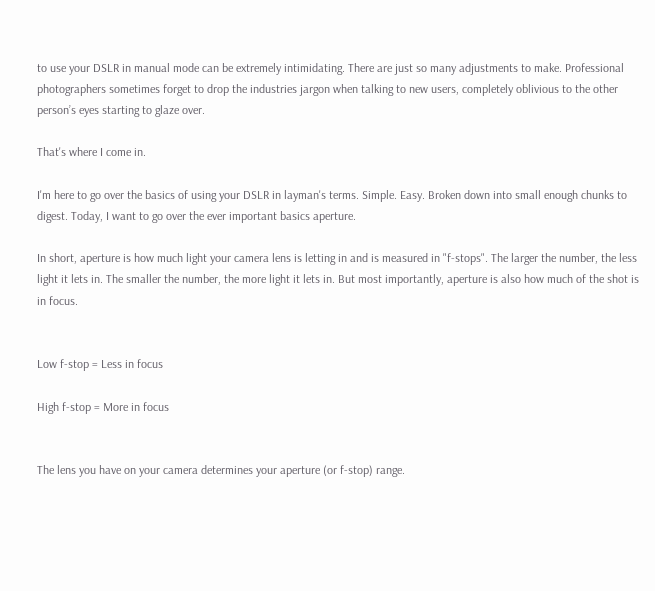to use your DSLR in manual mode can be extremely intimidating. There are just so many adjustments to make. Professional photographers sometimes forget to drop the industries jargon when talking to new users, completely oblivious to the other person’s eyes starting to glaze over.

That's where I come in.

I'm here to go over the basics of using your DSLR in layman's terms. Simple. Easy. Broken down into small enough chunks to digest. Today, I want to go over the ever important basics aperture.

In short, aperture is how much light your camera lens is letting in and is measured in "f-stops". The larger the number, the less light it lets in. The smaller the number, the more light it lets in. But most importantly, aperture is also how much of the shot is in focus.


Low f-stop = Less in focus

High f-stop = More in focus


The lens you have on your camera determines your aperture (or f-stop) range.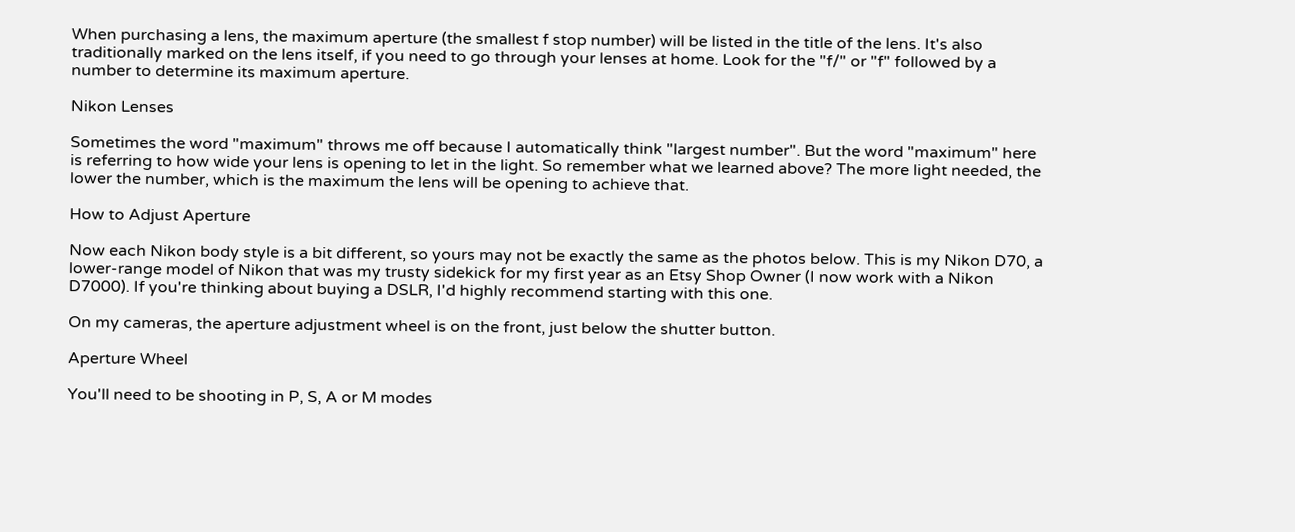When purchasing a lens, the maximum aperture (the smallest f stop number) will be listed in the title of the lens. It's also traditionally marked on the lens itself, if you need to go through your lenses at home. Look for the "f/" or "f" followed by a number to determine its maximum aperture.

Nikon Lenses

Sometimes the word "maximum" throws me off because I automatically think "largest number". But the word "maximum" here is referring to how wide your lens is opening to let in the light. So remember what we learned above? The more light needed, the lower the number, which is the maximum the lens will be opening to achieve that.

How to Adjust Aperture

Now each Nikon body style is a bit different, so yours may not be exactly the same as the photos below. This is my Nikon D70, a lower-range model of Nikon that was my trusty sidekick for my first year as an Etsy Shop Owner (I now work with a Nikon D7000). If you're thinking about buying a DSLR, I'd highly recommend starting with this one.

On my cameras, the aperture adjustment wheel is on the front, just below the shutter button.

Aperture Wheel

You'll need to be shooting in P, S, A or M modes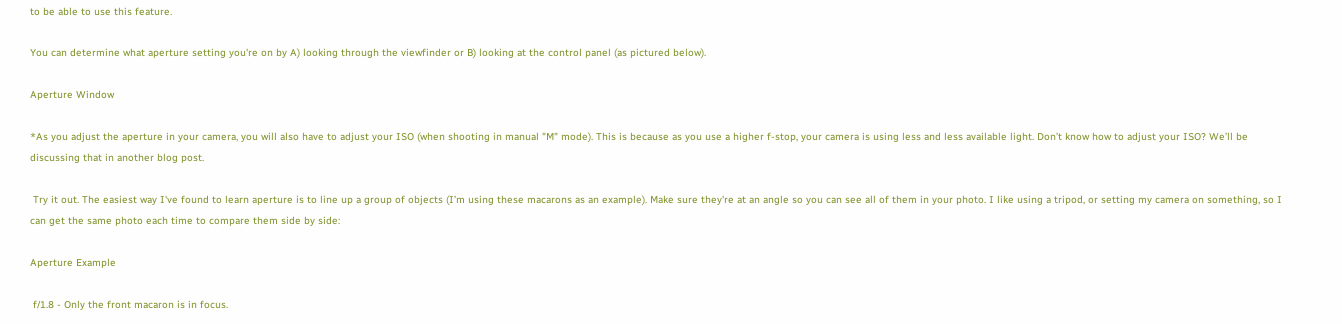to be able to use this feature.

You can determine what aperture setting you're on by A) looking through the viewfinder or B) looking at the control panel (as pictured below).

Aperture Window

*As you adjust the aperture in your camera, you will also have to adjust your ISO (when shooting in manual "M" mode). This is because as you use a higher f-stop, your camera is using less and less available light. Don’t know how to adjust your ISO? We’ll be discussing that in another blog post.

 Try it out. The easiest way I've found to learn aperture is to line up a group of objects (I’m using these macarons as an example). Make sure they're at an angle so you can see all of them in your photo. I like using a tripod, or setting my camera on something, so I can get the same photo each time to compare them side by side:

Aperture Example

 f/1.8 - Only the front macaron is in focus.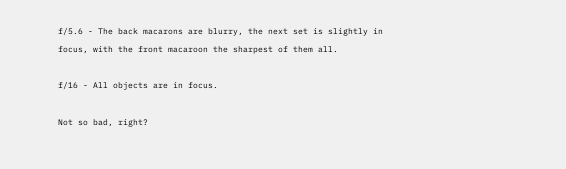f/5.6 - The back macarons are blurry, the next set is slightly in focus, with the front macaroon the sharpest of them all.

f/16 - All objects are in focus.

Not so bad, right?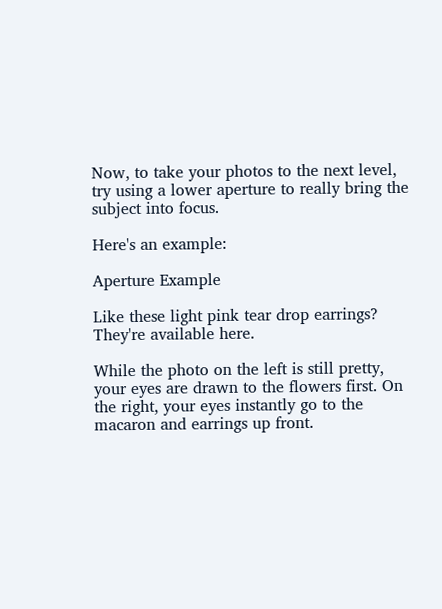Now, to take your photos to the next level, try using a lower aperture to really bring the subject into focus.

Here's an example:

Aperture Example

Like these light pink tear drop earrings? They're available here.

While the photo on the left is still pretty, your eyes are drawn to the flowers first. On the right, your eyes instantly go to the macaron and earrings up front.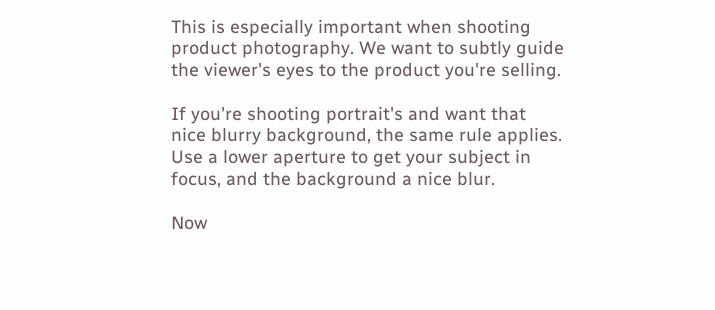This is especially important when shooting product photography. We want to subtly guide the viewer's eyes to the product you're selling.

If you're shooting portrait's and want that nice blurry background, the same rule applies. Use a lower aperture to get your subject in focus, and the background a nice blur.

Now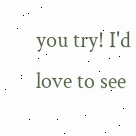you try! I'd love to see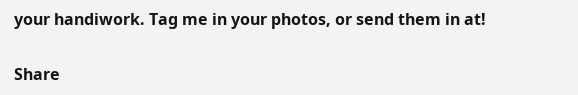your handiwork. Tag me in your photos, or send them in at!

Share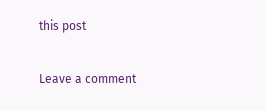this post

Leave a comment